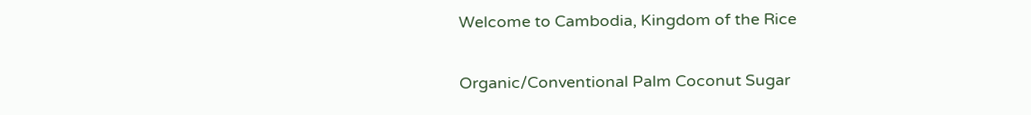Welcome to Cambodia, Kingdom of the Rice

Organic/Conventional Palm Coconut Sugar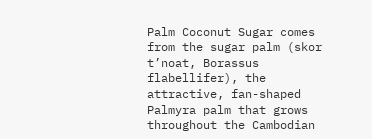Palm Coconut Sugar comes from the sugar palm (skor t’noat, Borassus flabellifer), the attractive, fan-shaped Palmyra palm that grows throughout the Cambodian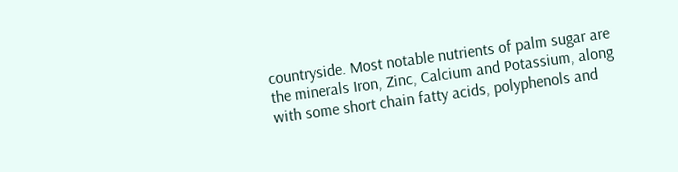countryside. Most notable nutrients of palm sugar are the minerals Iron, Zinc, Calcium and Potassium, along with some short chain fatty acids, polyphenols and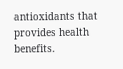antioxidants that provides health benefits.